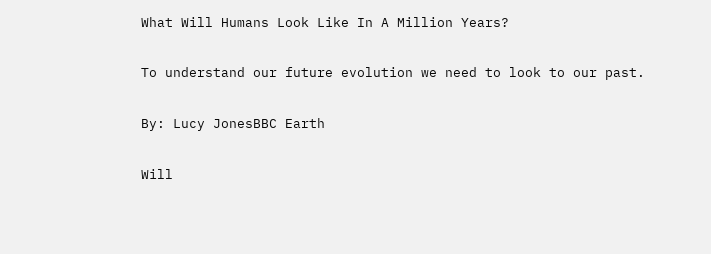What Will Humans Look Like In A Million Years?

To understand our future evolution we need to look to our past.

By: Lucy JonesBBC Earth

Will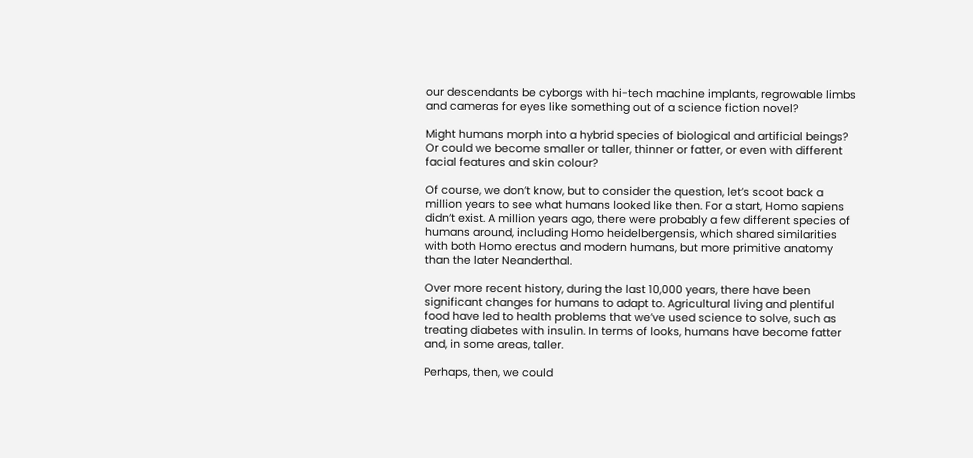our descendants be cyborgs with hi-tech machine implants, regrowable limbs and cameras for eyes like something out of a science fiction novel?

Might humans morph into a hybrid species of biological and artificial beings? Or could we become smaller or taller, thinner or fatter, or even with different facial features and skin colour?

Of course, we don’t know, but to consider the question, let’s scoot back a million years to see what humans looked like then. For a start, Homo sapiens didn’t exist. A million years ago, there were probably a few different species of humans around, including Homo heidelbergensis, which shared similarities with both Homo erectus and modern humans, but more primitive anatomy than the later Neanderthal.

Over more recent history, during the last 10,000 years, there have been significant changes for humans to adapt to. Agricultural living and plentiful food have led to health problems that we’ve used science to solve, such as treating diabetes with insulin. In terms of looks, humans have become fatter and, in some areas, taller.

Perhaps, then, we could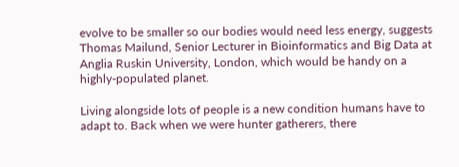evolve to be smaller so our bodies would need less energy, suggests Thomas Mailund, Senior Lecturer in Bioinformatics and Big Data at Anglia Ruskin University, London, which would be handy on a highly-populated planet.

Living alongside lots of people is a new condition humans have to adapt to. Back when we were hunter gatherers, there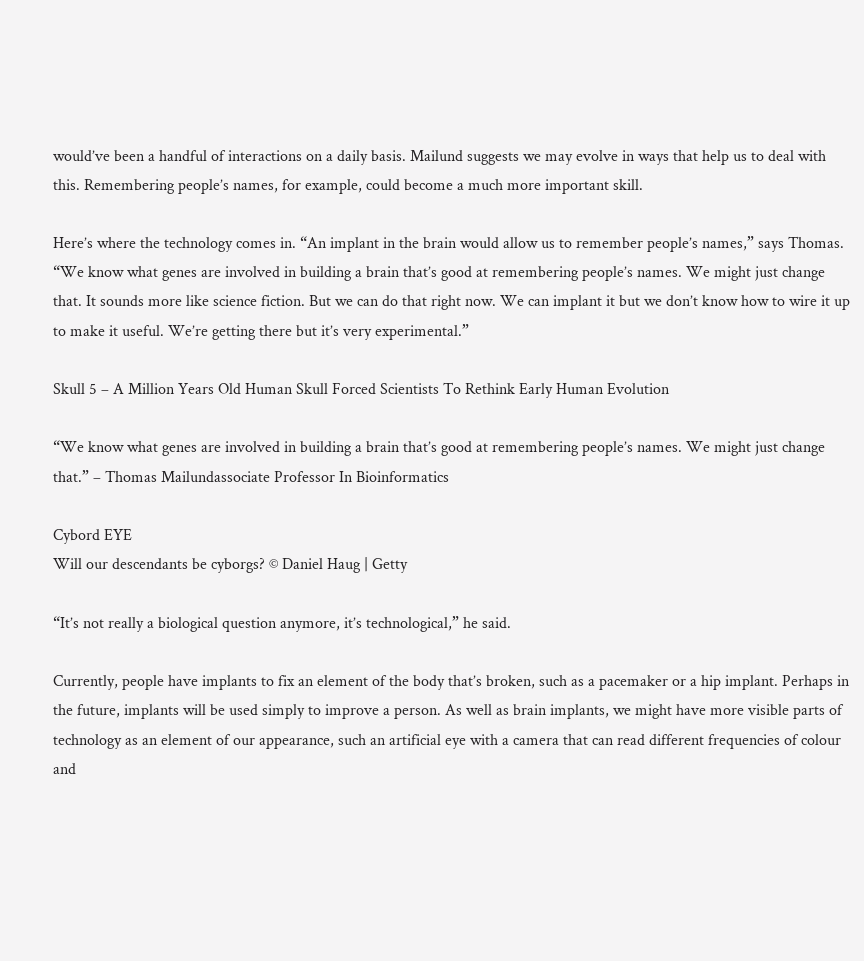would’ve been a handful of interactions on a daily basis. Mailund suggests we may evolve in ways that help us to deal with this. Remembering people’s names, for example, could become a much more important skill.

Here’s where the technology comes in. “An implant in the brain would allow us to remember people’s names,” says Thomas. “We know what genes are involved in building a brain that’s good at remembering people’s names. We might just change that. It sounds more like science fiction. But we can do that right now. We can implant it but we don’t know how to wire it up to make it useful. We’re getting there but it’s very experimental.”

Skull 5 – A Million Years Old Human Skull Forced Scientists To Rethink Early Human Evolution

“We know what genes are involved in building a brain that’s good at remembering people’s names. We might just change that.” – Thomas Mailundassociate Professor In Bioinformatics

Cybord EYE
Will our descendants be cyborgs? © Daniel Haug | Getty

“It’s not really a biological question anymore, it’s technological,” he said.

Currently, people have implants to fix an element of the body that’s broken, such as a pacemaker or a hip implant. Perhaps in the future, implants will be used simply to improve a person. As well as brain implants, we might have more visible parts of technology as an element of our appearance, such an artificial eye with a camera that can read different frequencies of colour and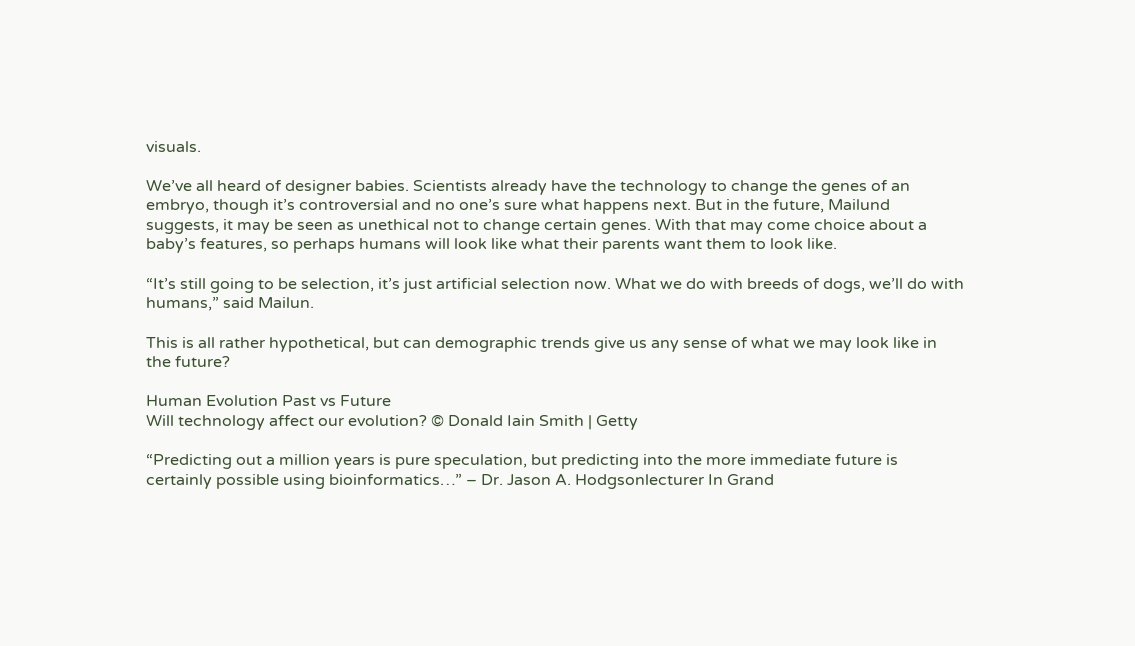visuals.

We’ve all heard of designer babies. Scientists already have the technology to change the genes of an embryo, though it’s controversial and no one’s sure what happens next. But in the future, Mailund suggests, it may be seen as unethical not to change certain genes. With that may come choice about a baby’s features, so perhaps humans will look like what their parents want them to look like.

“It’s still going to be selection, it’s just artificial selection now. What we do with breeds of dogs, we’ll do with humans,” said Mailun.

This is all rather hypothetical, but can demographic trends give us any sense of what we may look like in the future?

Human Evolution Past vs Future
Will technology affect our evolution? © Donald Iain Smith | Getty

“Predicting out a million years is pure speculation, but predicting into the more immediate future is certainly possible using bioinformatics…” – Dr. Jason A. Hodgsonlecturer In Grand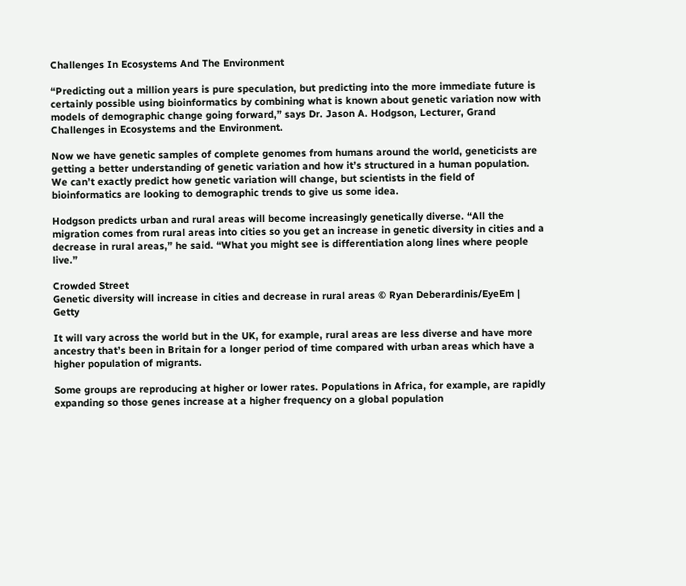Challenges In Ecosystems And The Environment

“Predicting out a million years is pure speculation, but predicting into the more immediate future is certainly possible using bioinformatics by combining what is known about genetic variation now with models of demographic change going forward,” says Dr. Jason A. Hodgson, Lecturer, Grand Challenges in Ecosystems and the Environment.

Now we have genetic samples of complete genomes from humans around the world, geneticists are getting a better understanding of genetic variation and how it’s structured in a human population. We can’t exactly predict how genetic variation will change, but scientists in the field of bioinformatics are looking to demographic trends to give us some idea.

Hodgson predicts urban and rural areas will become increasingly genetically diverse. “All the migration comes from rural areas into cities so you get an increase in genetic diversity in cities and a decrease in rural areas,” he said. “What you might see is differentiation along lines where people live.”

Crowded Street
Genetic diversity will increase in cities and decrease in rural areas © Ryan Deberardinis/EyeEm | Getty

It will vary across the world but in the UK, for example, rural areas are less diverse and have more ancestry that’s been in Britain for a longer period of time compared with urban areas which have a higher population of migrants.

Some groups are reproducing at higher or lower rates. Populations in Africa, for example, are rapidly expanding so those genes increase at a higher frequency on a global population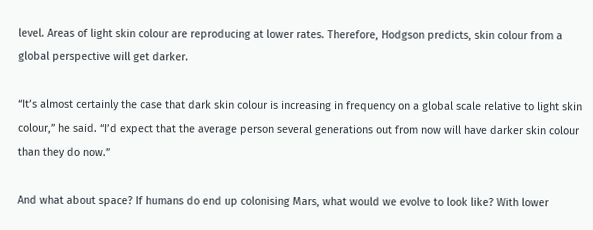level. Areas of light skin colour are reproducing at lower rates. Therefore, Hodgson predicts, skin colour from a global perspective will get darker.

“It’s almost certainly the case that dark skin colour is increasing in frequency on a global scale relative to light skin colour,” he said. “I’d expect that the average person several generations out from now will have darker skin colour than they do now.”

And what about space? If humans do end up colonising Mars, what would we evolve to look like? With lower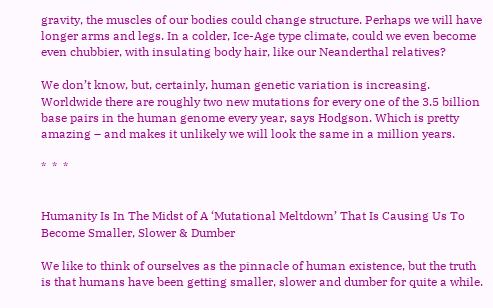gravity, the muscles of our bodies could change structure. Perhaps we will have longer arms and legs. In a colder, Ice-Age type climate, could we even become even chubbier, with insulating body hair, like our Neanderthal relatives?

We don’t know, but, certainly, human genetic variation is increasing. Worldwide there are roughly two new mutations for every one of the 3.5 billion base pairs in the human genome every year, says Hodgson. Which is pretty amazing – and makes it unlikely we will look the same in a million years.

*  *  *


Humanity Is In The Midst of A ‘Mutational Meltdown’ That Is Causing Us To Become Smaller, Slower & Dumber

We like to think of ourselves as the pinnacle of human existence, but the truth is that humans have been getting smaller, slower and dumber for quite a while.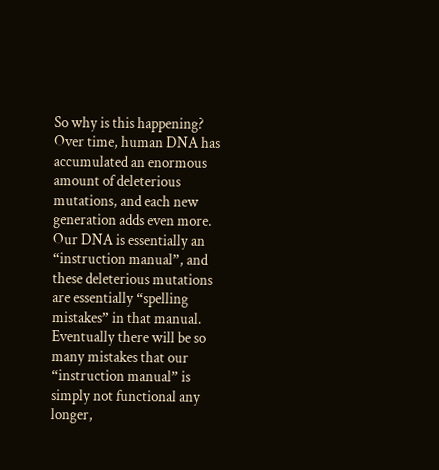So why is this happening? Over time, human DNA has accumulated an enormous amount of deleterious mutations, and each new generation adds even more. Our DNA is essentially an “instruction manual”, and these deleterious mutations are essentially “spelling mistakes” in that manual. Eventually there will be so many mistakes that our “instruction manual” is simply not functional any longer,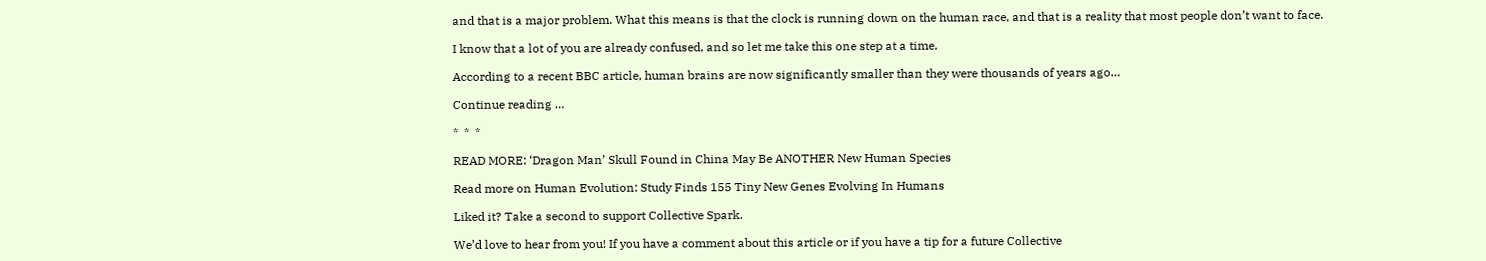and that is a major problem. What this means is that the clock is running down on the human race, and that is a reality that most people don’t want to face.

I know that a lot of you are already confused, and so let me take this one step at a time.

According to a recent BBC article, human brains are now significantly smaller than they were thousands of years ago…

Continue reading …

*  *  *

READ MORE: ‘Dragon Man’ Skull Found in China May Be ANOTHER New Human Species

Read more on Human Evolution: Study Finds 155 Tiny New Genes Evolving In Humans

Liked it? Take a second to support Collective Spark.

We’d love to hear from you! If you have a comment about this article or if you have a tip for a future Collective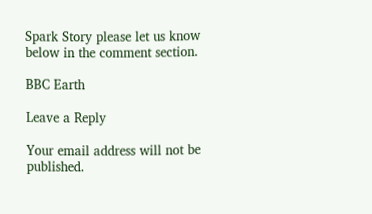Spark Story please let us know below in the comment section.

BBC Earth

Leave a Reply

Your email address will not be published.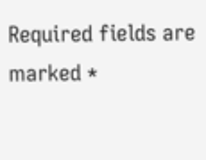Required fields are marked *